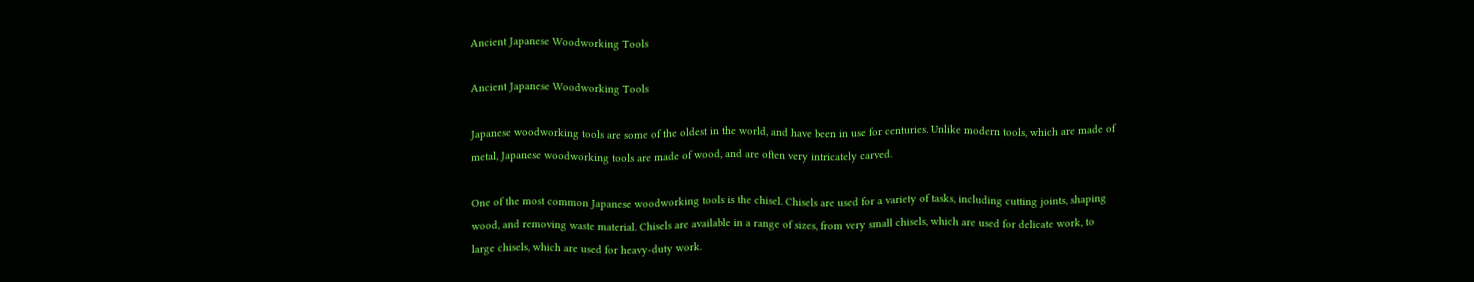Ancient Japanese Woodworking Tools

Ancient Japanese Woodworking Tools

Japanese woodworking tools are some of the oldest in the world, and have been in use for centuries. Unlike modern tools, which are made of metal, Japanese woodworking tools are made of wood, and are often very intricately carved.

One of the most common Japanese woodworking tools is the chisel. Chisels are used for a variety of tasks, including cutting joints, shaping wood, and removing waste material. Chisels are available in a range of sizes, from very small chisels, which are used for delicate work, to large chisels, which are used for heavy-duty work.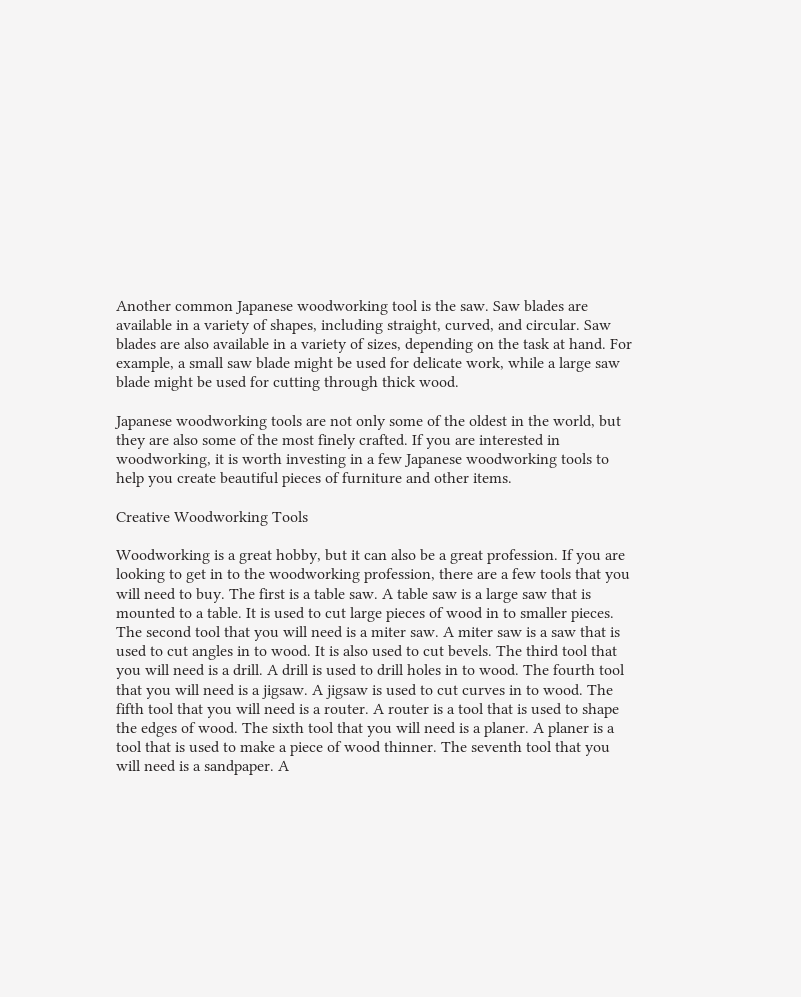Another common Japanese woodworking tool is the saw. Saw blades are available in a variety of shapes, including straight, curved, and circular. Saw blades are also available in a variety of sizes, depending on the task at hand. For example, a small saw blade might be used for delicate work, while a large saw blade might be used for cutting through thick wood.

Japanese woodworking tools are not only some of the oldest in the world, but they are also some of the most finely crafted. If you are interested in woodworking, it is worth investing in a few Japanese woodworking tools to help you create beautiful pieces of furniture and other items.

Creative Woodworking Tools

Woodworking is a great hobby, but it can also be a great profession. If you are looking to get in to the woodworking profession, there are a few tools that you will need to buy. The first is a table saw. A table saw is a large saw that is mounted to a table. It is used to cut large pieces of wood in to smaller pieces. The second tool that you will need is a miter saw. A miter saw is a saw that is used to cut angles in to wood. It is also used to cut bevels. The third tool that you will need is a drill. A drill is used to drill holes in to wood. The fourth tool that you will need is a jigsaw. A jigsaw is used to cut curves in to wood. The fifth tool that you will need is a router. A router is a tool that is used to shape the edges of wood. The sixth tool that you will need is a planer. A planer is a tool that is used to make a piece of wood thinner. The seventh tool that you will need is a sandpaper. A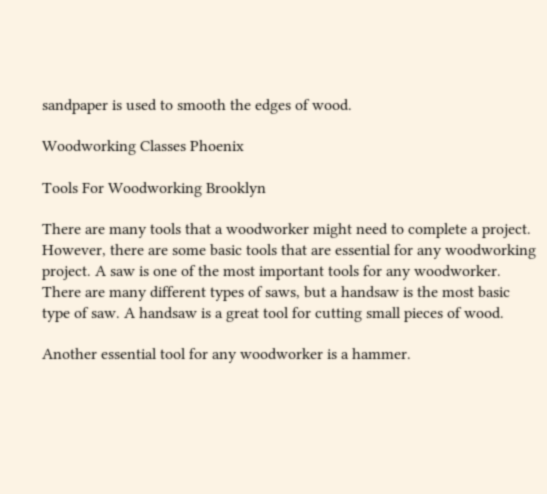sandpaper is used to smooth the edges of wood.

Woodworking Classes Phoenix

Tools For Woodworking Brooklyn

There are many tools that a woodworker might need to complete a project. However, there are some basic tools that are essential for any woodworking project. A saw is one of the most important tools for any woodworker. There are many different types of saws, but a handsaw is the most basic type of saw. A handsaw is a great tool for cutting small pieces of wood.

Another essential tool for any woodworker is a hammer.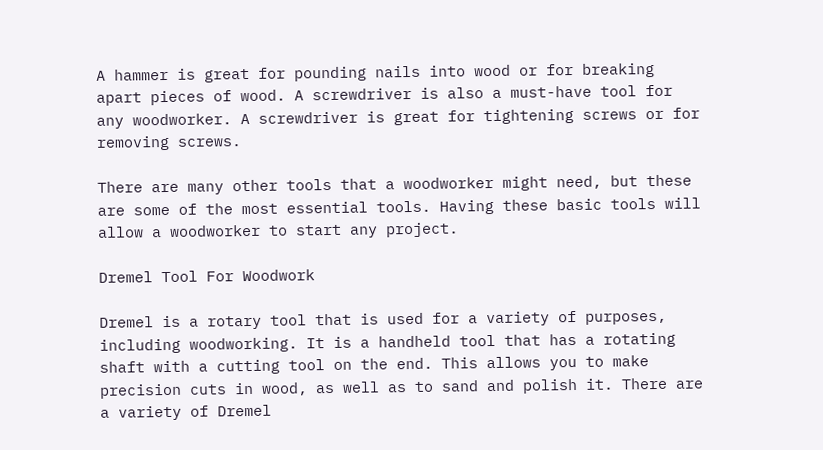A hammer is great for pounding nails into wood or for breaking apart pieces of wood. A screwdriver is also a must-have tool for any woodworker. A screwdriver is great for tightening screws or for removing screws.

There are many other tools that a woodworker might need, but these are some of the most essential tools. Having these basic tools will allow a woodworker to start any project.

Dremel Tool For Woodwork

Dremel is a rotary tool that is used for a variety of purposes, including woodworking. It is a handheld tool that has a rotating shaft with a cutting tool on the end. This allows you to make precision cuts in wood, as well as to sand and polish it. There are a variety of Dremel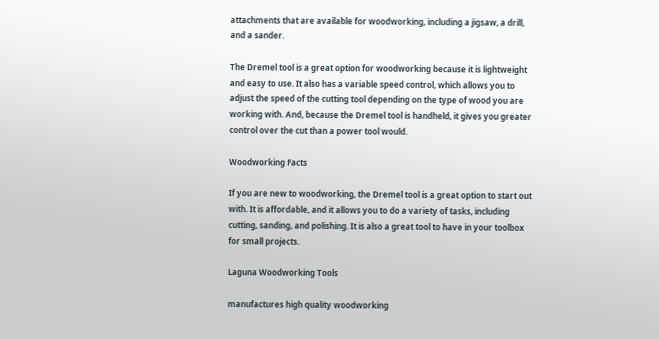attachments that are available for woodworking, including a jigsaw, a drill, and a sander.

The Dremel tool is a great option for woodworking because it is lightweight and easy to use. It also has a variable speed control, which allows you to adjust the speed of the cutting tool depending on the type of wood you are working with. And, because the Dremel tool is handheld, it gives you greater control over the cut than a power tool would.

Woodworking Facts

If you are new to woodworking, the Dremel tool is a great option to start out with. It is affordable, and it allows you to do a variety of tasks, including cutting, sanding, and polishing. It is also a great tool to have in your toolbox for small projects.

Laguna Woodworking Tools

manufactures high quality woodworking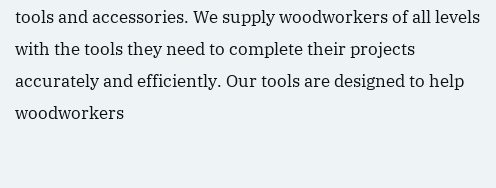tools and accessories. We supply woodworkers of all levels with the tools they need to complete their projects accurately and efficiently. Our tools are designed to help woodworkers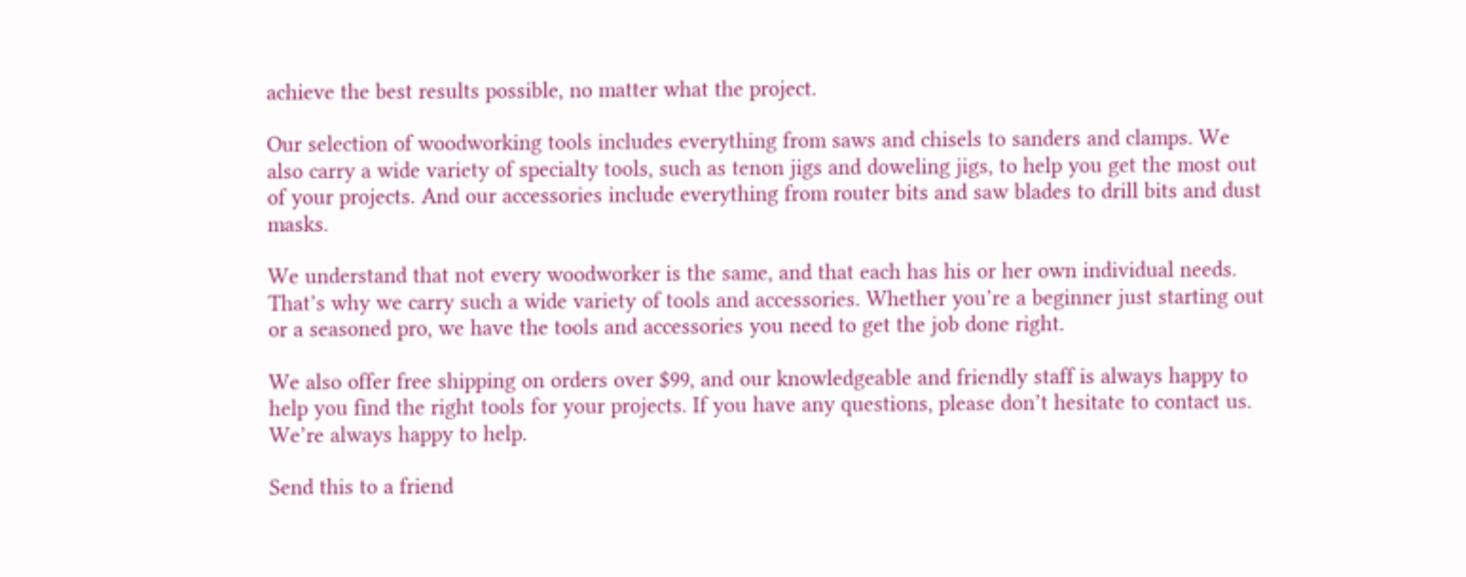achieve the best results possible, no matter what the project.

Our selection of woodworking tools includes everything from saws and chisels to sanders and clamps. We also carry a wide variety of specialty tools, such as tenon jigs and doweling jigs, to help you get the most out of your projects. And our accessories include everything from router bits and saw blades to drill bits and dust masks.

We understand that not every woodworker is the same, and that each has his or her own individual needs. That’s why we carry such a wide variety of tools and accessories. Whether you’re a beginner just starting out or a seasoned pro, we have the tools and accessories you need to get the job done right.

We also offer free shipping on orders over $99, and our knowledgeable and friendly staff is always happy to help you find the right tools for your projects. If you have any questions, please don’t hesitate to contact us. We’re always happy to help.

Send this to a friend